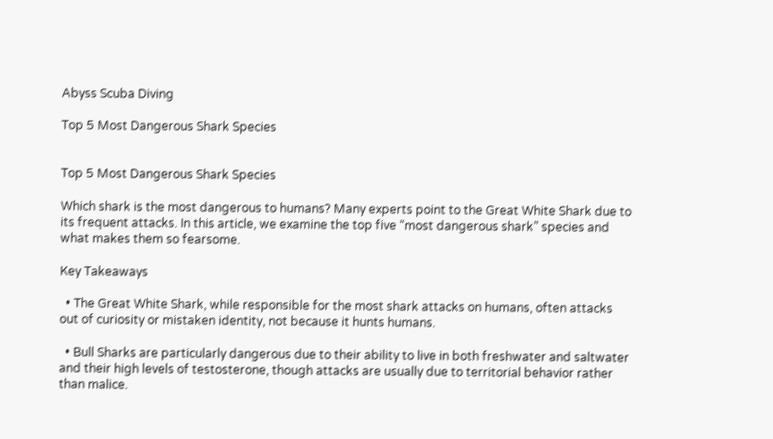Abyss Scuba Diving

Top 5 Most Dangerous Shark Species


Top 5 Most Dangerous Shark Species

Which shark is the most dangerous to humans? Many experts point to the Great White Shark due to its frequent attacks. In this article, we examine the top five “most dangerous shark” species and what makes them so fearsome.

Key Takeaways

  • The Great White Shark, while responsible for the most shark attacks on humans, often attacks out of curiosity or mistaken identity, not because it hunts humans.

  • Bull Sharks are particularly dangerous due to their ability to live in both freshwater and saltwater and their high levels of testosterone, though attacks are usually due to territorial behavior rather than malice.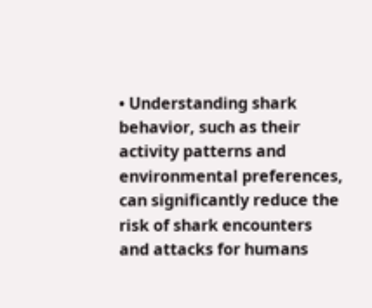• Understanding shark behavior, such as their activity patterns and environmental preferences, can significantly reduce the risk of shark encounters and attacks for humans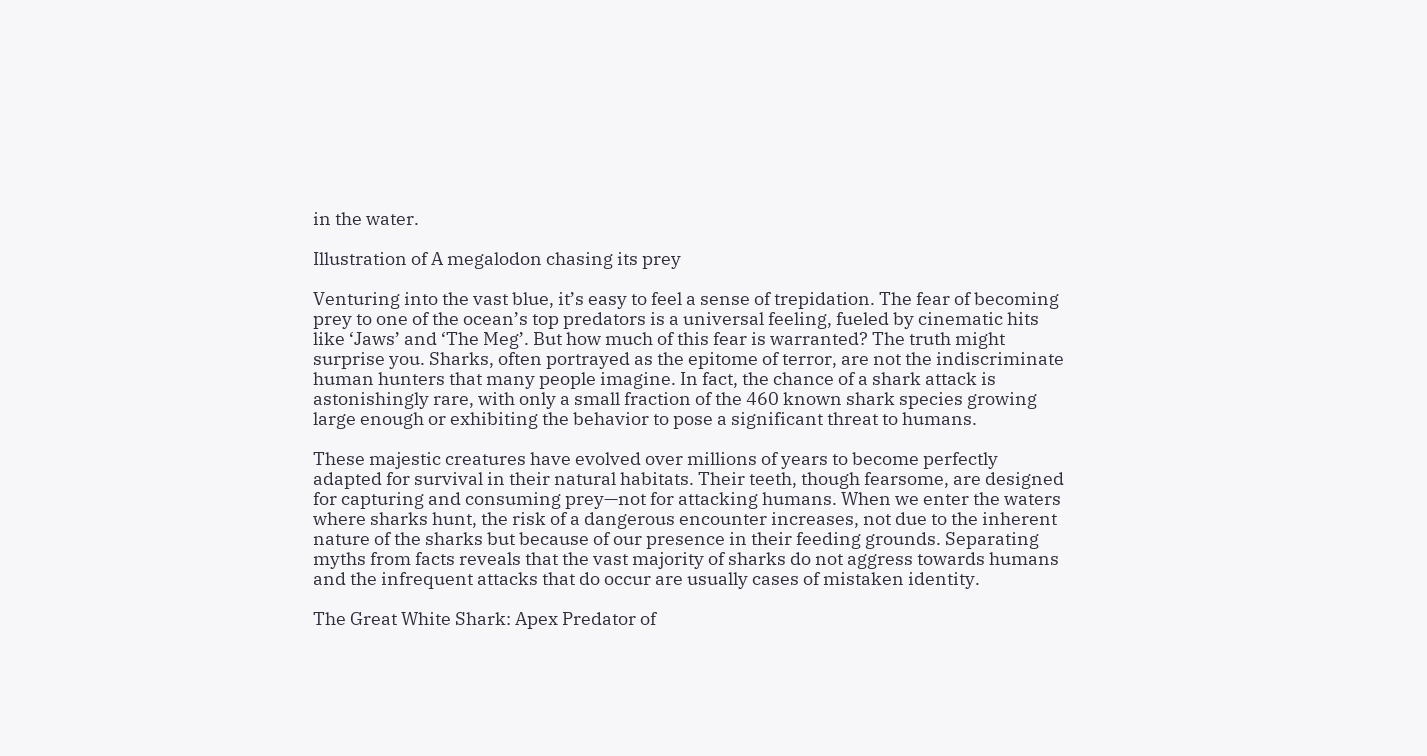in the water.

Illustration of A megalodon chasing its prey

Venturing into the vast blue, it’s easy to feel a sense of trepidation. The fear of becoming prey to one of the ocean’s top predators is a universal feeling, fueled by cinematic hits like ‘Jaws’ and ‘The Meg’. But how much of this fear is warranted? The truth might surprise you. Sharks, often portrayed as the epitome of terror, are not the indiscriminate human hunters that many people imagine. In fact, the chance of a shark attack is astonishingly rare, with only a small fraction of the 460 known shark species growing large enough or exhibiting the behavior to pose a significant threat to humans.

These majestic creatures have evolved over millions of years to become perfectly adapted for survival in their natural habitats. Their teeth, though fearsome, are designed for capturing and consuming prey—not for attacking humans. When we enter the waters where sharks hunt, the risk of a dangerous encounter increases, not due to the inherent nature of the sharks but because of our presence in their feeding grounds. Separating myths from facts reveals that the vast majority of sharks do not aggress towards humans and the infrequent attacks that do occur are usually cases of mistaken identity.

The Great White Shark: Apex Predator of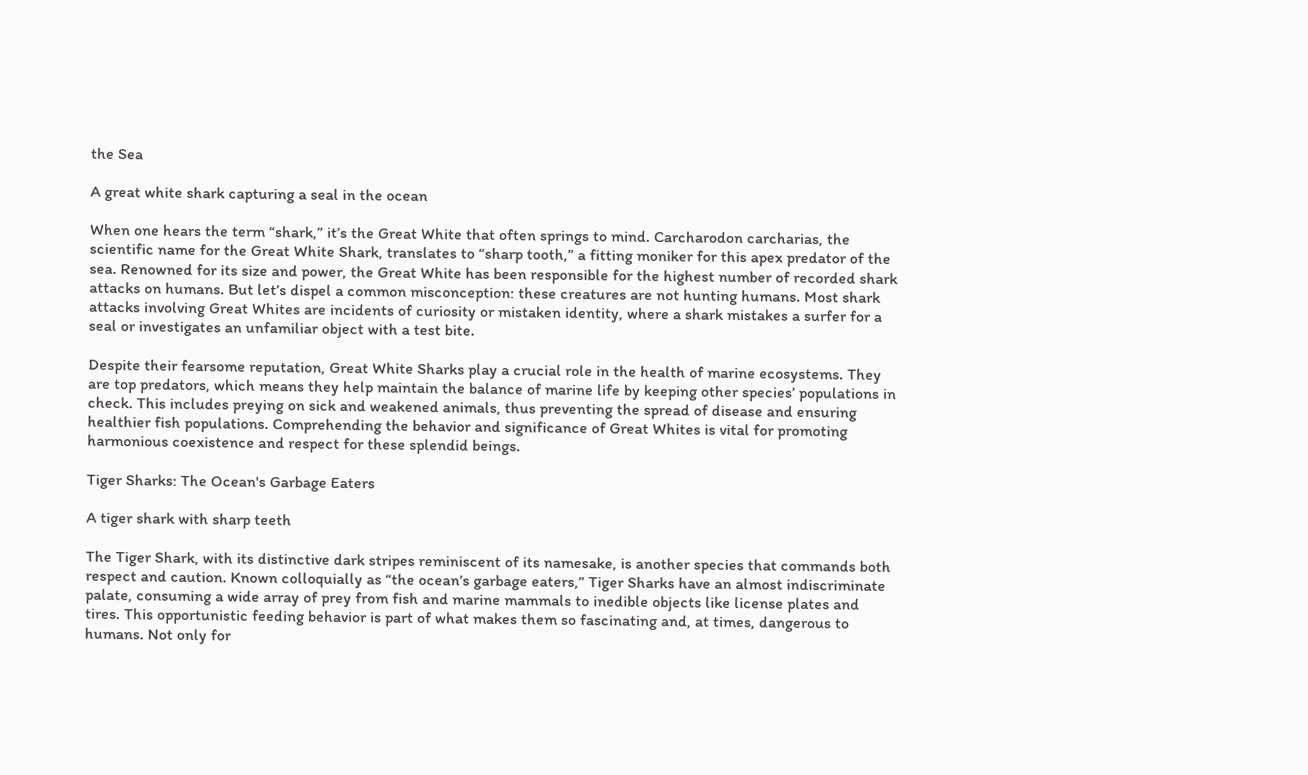the Sea

A great white shark capturing a seal in the ocean

When one hears the term “shark,” it’s the Great White that often springs to mind. Carcharodon carcharias, the scientific name for the Great White Shark, translates to “sharp tooth,” a fitting moniker for this apex predator of the sea. Renowned for its size and power, the Great White has been responsible for the highest number of recorded shark attacks on humans. But let’s dispel a common misconception: these creatures are not hunting humans. Most shark attacks involving Great Whites are incidents of curiosity or mistaken identity, where a shark mistakes a surfer for a seal or investigates an unfamiliar object with a test bite.

Despite their fearsome reputation, Great White Sharks play a crucial role in the health of marine ecosystems. They are top predators, which means they help maintain the balance of marine life by keeping other species’ populations in check. This includes preying on sick and weakened animals, thus preventing the spread of disease and ensuring healthier fish populations. Comprehending the behavior and significance of Great Whites is vital for promoting harmonious coexistence and respect for these splendid beings.

Tiger Sharks: The Ocean's Garbage Eaters

A tiger shark with sharp teeth

The Tiger Shark, with its distinctive dark stripes reminiscent of its namesake, is another species that commands both respect and caution. Known colloquially as “the ocean’s garbage eaters,” Tiger Sharks have an almost indiscriminate palate, consuming a wide array of prey from fish and marine mammals to inedible objects like license plates and tires. This opportunistic feeding behavior is part of what makes them so fascinating and, at times, dangerous to humans. Not only for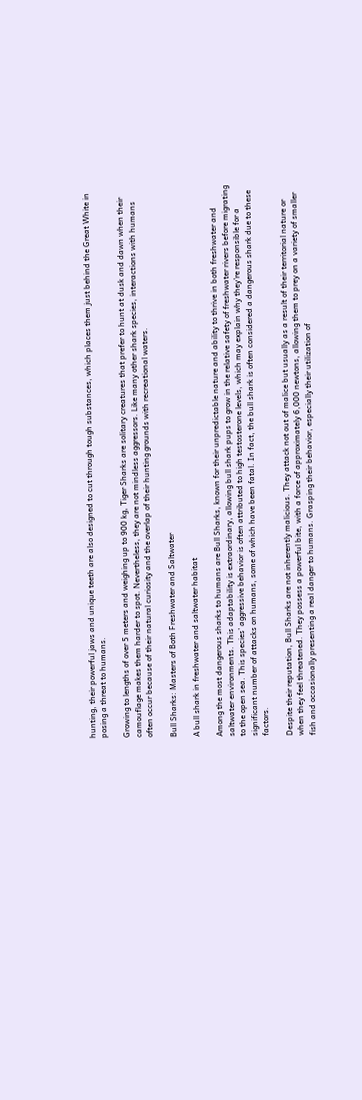hunting, their powerful jaws and unique teeth are also designed to cut through tough substances, which places them just behind the Great White in posing a threat to humans.

Growing to lengths of over 5 meters and weighing up to 900 kg, Tiger Sharks are solitary creatures that prefer to hunt at dusk and dawn when their camouflage makes them harder to spot. Nevertheless, they are not mindless aggressors. Like many other shark species, interactions with humans often occur because of their natural curiosity and the overlap of their hunting grounds with recreational waters.

Bull Sharks: Masters of Both Freshwater and Saltwater

A bull shark in freshwater and saltwater habitat

Among the most dangerous sharks to humans are Bull Sharks, known for their unpredictable nature and ability to thrive in both freshwater and saltwater environments. This adaptability is extraordinary, allowing bull shark pups to grow in the relative safety of freshwater rivers before migrating to the open sea. This species’ aggressive behavior is often attributed to high testosterone levels, which may explain why they’re responsible for a significant number of attacks on humans, some of which have been fatal. In fact, the bull shark is often considered a dangerous shark due to these factors.

Despite their reputation, Bull Sharks are not inherently malicious. They attack not out of malice but usually as a result of their territorial nature or when they feel threatened. They possess a powerful bite, with a force of approximately 6,000 newtons, allowing them to prey on a variety of smaller fish and occasionally presenting a real danger to humans. Grasping their behavior, especially their utilization of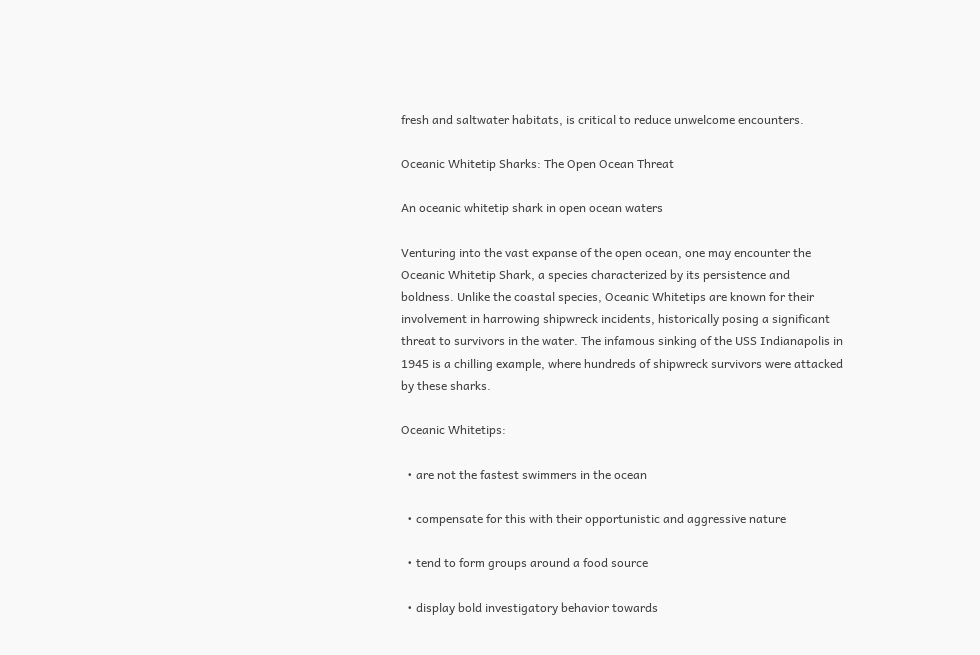fresh and saltwater habitats, is critical to reduce unwelcome encounters.

Oceanic Whitetip Sharks: The Open Ocean Threat

An oceanic whitetip shark in open ocean waters

Venturing into the vast expanse of the open ocean, one may encounter the Oceanic Whitetip Shark, a species characterized by its persistence and boldness. Unlike the coastal species, Oceanic Whitetips are known for their involvement in harrowing shipwreck incidents, historically posing a significant threat to survivors in the water. The infamous sinking of the USS Indianapolis in 1945 is a chilling example, where hundreds of shipwreck survivors were attacked by these sharks.

Oceanic Whitetips:

  • are not the fastest swimmers in the ocean

  • compensate for this with their opportunistic and aggressive nature

  • tend to form groups around a food source

  • display bold investigatory behavior towards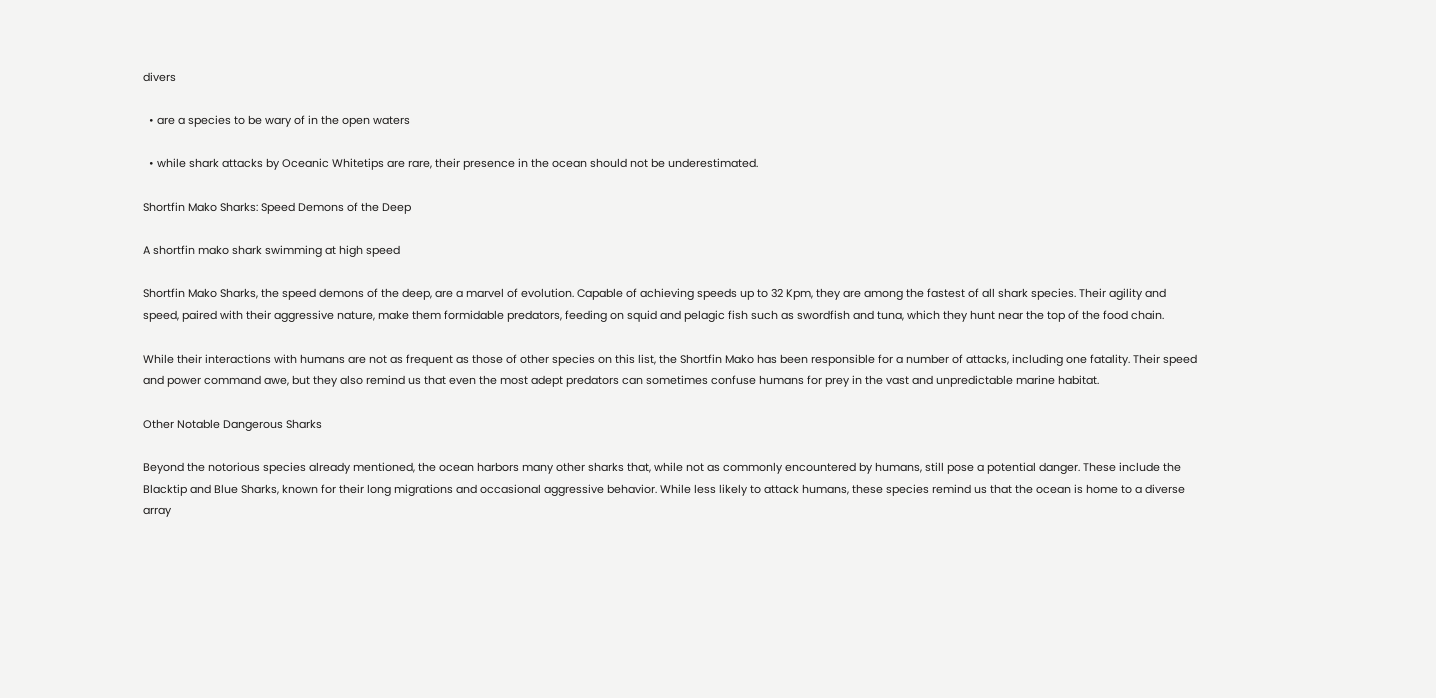divers

  • are a species to be wary of in the open waters

  • while shark attacks by Oceanic Whitetips are rare, their presence in the ocean should not be underestimated.

Shortfin Mako Sharks: Speed Demons of the Deep

A shortfin mako shark swimming at high speed

Shortfin Mako Sharks, the speed demons of the deep, are a marvel of evolution. Capable of achieving speeds up to 32 Kpm, they are among the fastest of all shark species. Their agility and speed, paired with their aggressive nature, make them formidable predators, feeding on squid and pelagic fish such as swordfish and tuna, which they hunt near the top of the food chain.

While their interactions with humans are not as frequent as those of other species on this list, the Shortfin Mako has been responsible for a number of attacks, including one fatality. Their speed and power command awe, but they also remind us that even the most adept predators can sometimes confuse humans for prey in the vast and unpredictable marine habitat.

Other Notable Dangerous Sharks

Beyond the notorious species already mentioned, the ocean harbors many other sharks that, while not as commonly encountered by humans, still pose a potential danger. These include the Blacktip and Blue Sharks, known for their long migrations and occasional aggressive behavior. While less likely to attack humans, these species remind us that the ocean is home to a diverse array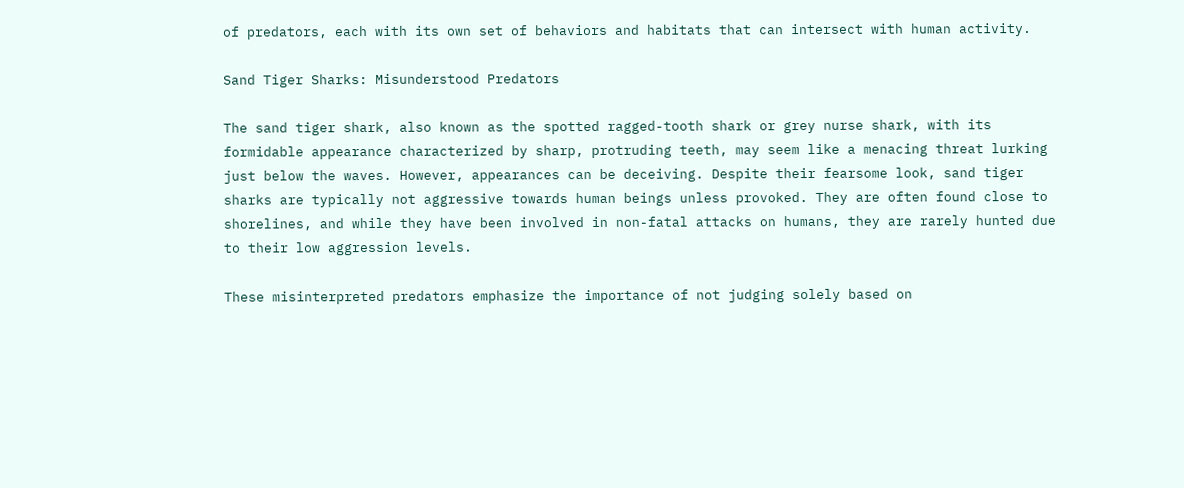of predators, each with its own set of behaviors and habitats that can intersect with human activity.

Sand Tiger Sharks: Misunderstood Predators

The sand tiger shark, also known as the spotted ragged-tooth shark or grey nurse shark, with its formidable appearance characterized by sharp, protruding teeth, may seem like a menacing threat lurking just below the waves. However, appearances can be deceiving. Despite their fearsome look, sand tiger sharks are typically not aggressive towards human beings unless provoked. They are often found close to shorelines, and while they have been involved in non-fatal attacks on humans, they are rarely hunted due to their low aggression levels.

These misinterpreted predators emphasize the importance of not judging solely based on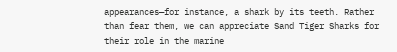appearances—for instance, a shark by its teeth. Rather than fear them, we can appreciate Sand Tiger Sharks for their role in the marine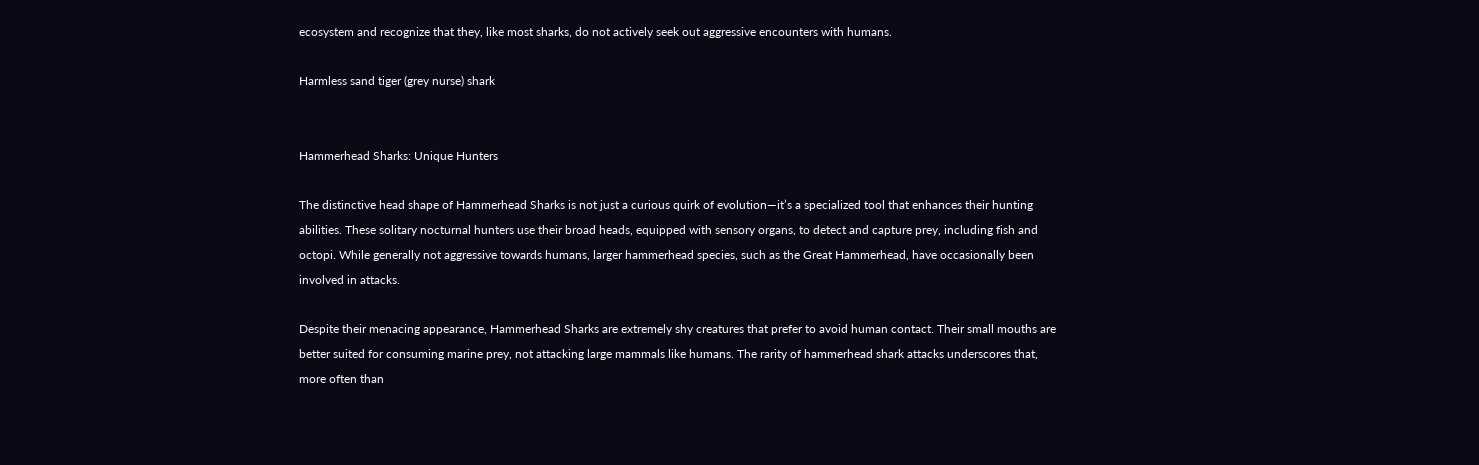ecosystem and recognize that they, like most sharks, do not actively seek out aggressive encounters with humans.

Harmless sand tiger (grey nurse) shark


Hammerhead Sharks: Unique Hunters

The distinctive head shape of Hammerhead Sharks is not just a curious quirk of evolution—it’s a specialized tool that enhances their hunting abilities. These solitary nocturnal hunters use their broad heads, equipped with sensory organs, to detect and capture prey, including fish and octopi. While generally not aggressive towards humans, larger hammerhead species, such as the Great Hammerhead, have occasionally been involved in attacks.

Despite their menacing appearance, Hammerhead Sharks are extremely shy creatures that prefer to avoid human contact. Their small mouths are better suited for consuming marine prey, not attacking large mammals like humans. The rarity of hammerhead shark attacks underscores that, more often than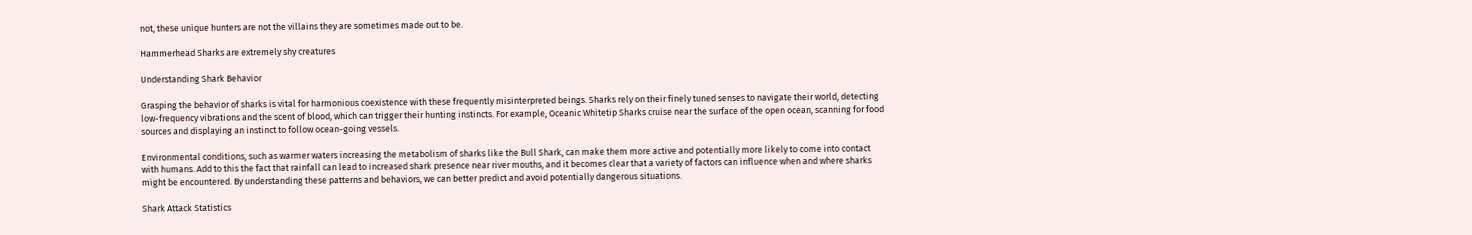not, these unique hunters are not the villains they are sometimes made out to be.

Hammerhead Sharks are extremely shy creatures

Understanding Shark Behavior

Grasping the behavior of sharks is vital for harmonious coexistence with these frequently misinterpreted beings. Sharks rely on their finely tuned senses to navigate their world, detecting low-frequency vibrations and the scent of blood, which can trigger their hunting instincts. For example, Oceanic Whitetip Sharks cruise near the surface of the open ocean, scanning for food sources and displaying an instinct to follow ocean-going vessels.

Environmental conditions, such as warmer waters increasing the metabolism of sharks like the Bull Shark, can make them more active and potentially more likely to come into contact with humans. Add to this the fact that rainfall can lead to increased shark presence near river mouths, and it becomes clear that a variety of factors can influence when and where sharks might be encountered. By understanding these patterns and behaviors, we can better predict and avoid potentially dangerous situations.

Shark Attack Statistics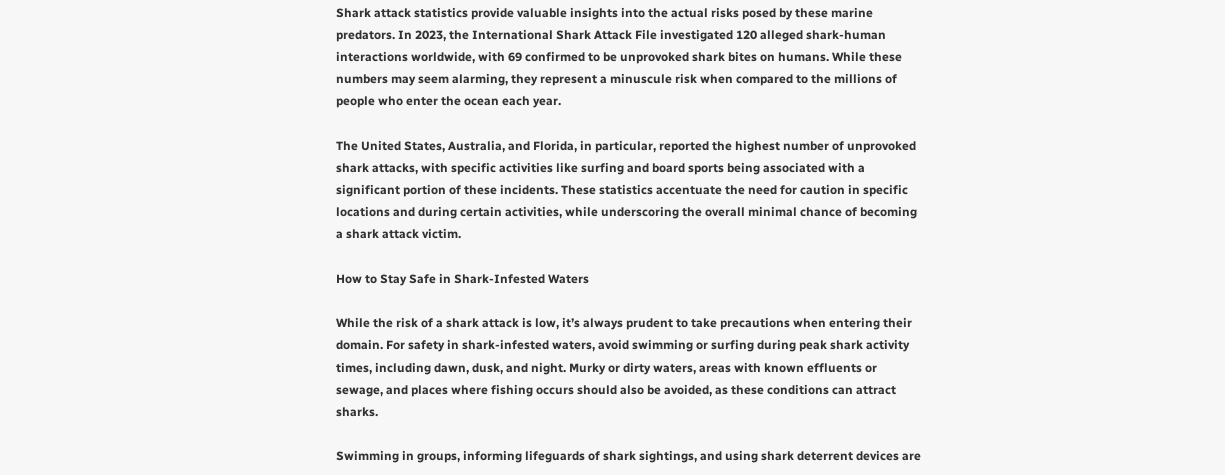Shark attack statistics provide valuable insights into the actual risks posed by these marine predators. In 2023, the International Shark Attack File investigated 120 alleged shark-human interactions worldwide, with 69 confirmed to be unprovoked shark bites on humans. While these numbers may seem alarming, they represent a minuscule risk when compared to the millions of people who enter the ocean each year.

The United States, Australia, and Florida, in particular, reported the highest number of unprovoked shark attacks, with specific activities like surfing and board sports being associated with a significant portion of these incidents. These statistics accentuate the need for caution in specific locations and during certain activities, while underscoring the overall minimal chance of becoming a shark attack victim.

How to Stay Safe in Shark-Infested Waters

While the risk of a shark attack is low, it’s always prudent to take precautions when entering their domain. For safety in shark-infested waters, avoid swimming or surfing during peak shark activity times, including dawn, dusk, and night. Murky or dirty waters, areas with known effluents or sewage, and places where fishing occurs should also be avoided, as these conditions can attract sharks.

Swimming in groups, informing lifeguards of shark sightings, and using shark deterrent devices are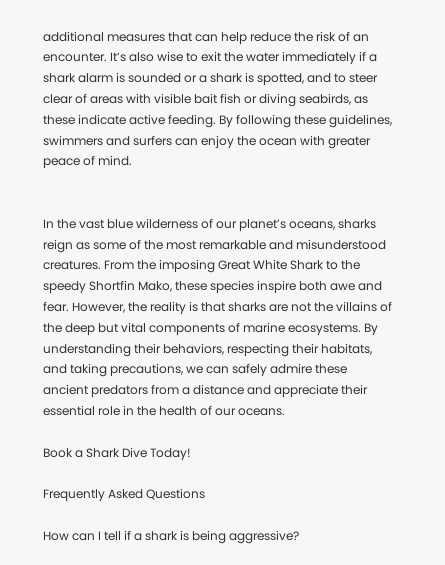additional measures that can help reduce the risk of an encounter. It’s also wise to exit the water immediately if a shark alarm is sounded or a shark is spotted, and to steer clear of areas with visible bait fish or diving seabirds, as these indicate active feeding. By following these guidelines, swimmers and surfers can enjoy the ocean with greater peace of mind.


In the vast blue wilderness of our planet’s oceans, sharks reign as some of the most remarkable and misunderstood creatures. From the imposing Great White Shark to the speedy Shortfin Mako, these species inspire both awe and fear. However, the reality is that sharks are not the villains of the deep but vital components of marine ecosystems. By understanding their behaviors, respecting their habitats, and taking precautions, we can safely admire these ancient predators from a distance and appreciate their essential role in the health of our oceans.

Book a Shark Dive Today!

Frequently Asked Questions

How can I tell if a shark is being aggressive?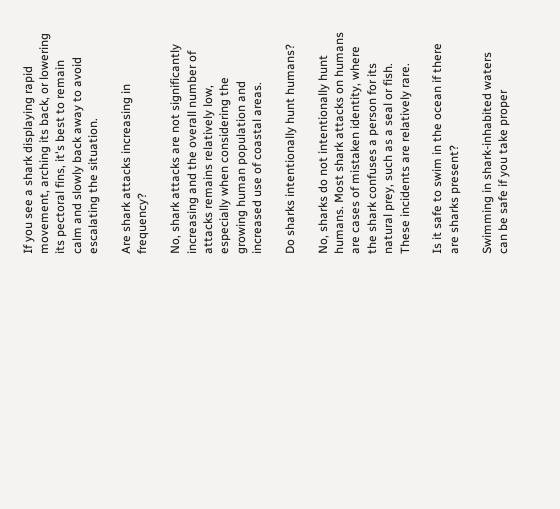If you see a shark displaying rapid movement, arching its back, or lowering its pectoral fins, it's best to remain calm and slowly back away to avoid escalating the situation.

Are shark attacks increasing in frequency?

No, shark attacks are not significantly increasing and the overall number of attacks remains relatively low, especially when considering the growing human population and increased use of coastal areas.

Do sharks intentionally hunt humans?

No, sharks do not intentionally hunt humans. Most shark attacks on humans are cases of mistaken identity, where the shark confuses a person for its natural prey, such as a seal or fish. These incidents are relatively rare.

Is it safe to swim in the ocean if there are sharks present?

Swimming in shark-inhabited waters can be safe if you take proper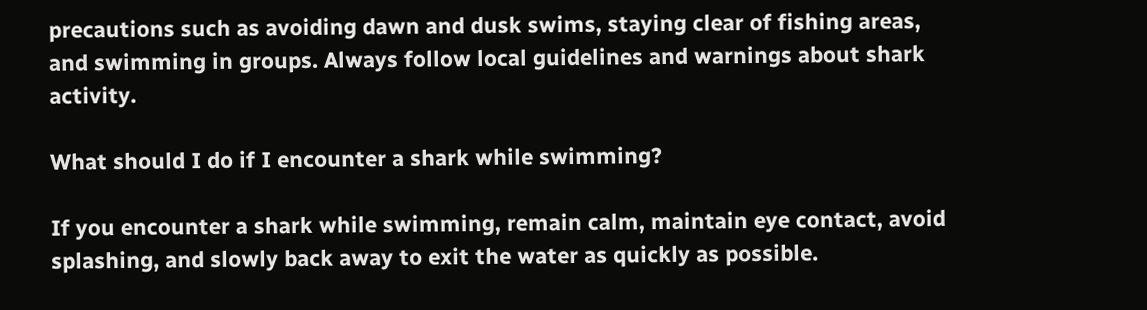precautions such as avoiding dawn and dusk swims, staying clear of fishing areas, and swimming in groups. Always follow local guidelines and warnings about shark activity.

What should I do if I encounter a shark while swimming?

If you encounter a shark while swimming, remain calm, maintain eye contact, avoid splashing, and slowly back away to exit the water as quickly as possible.